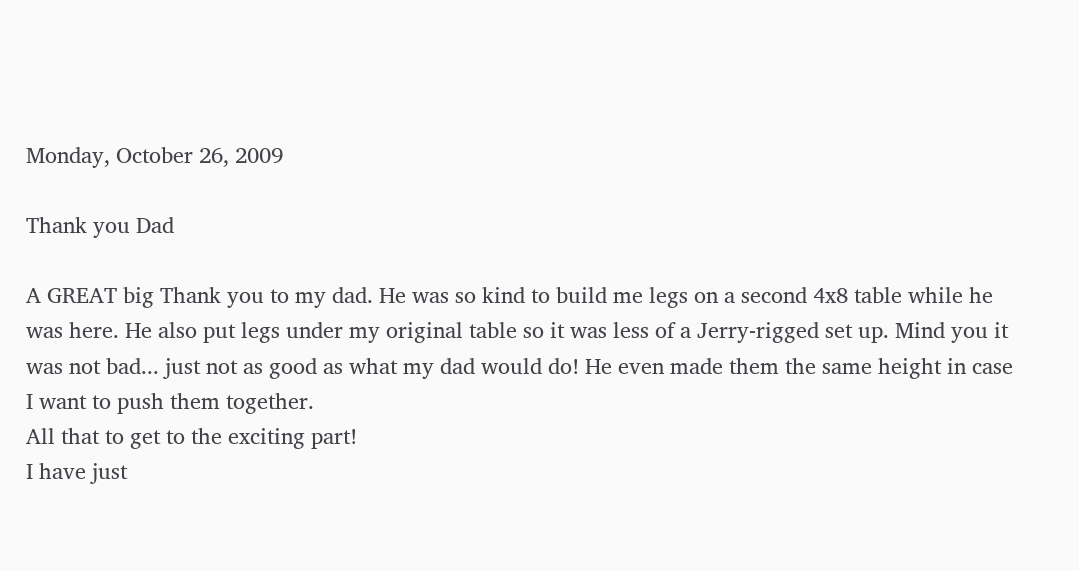Monday, October 26, 2009

Thank you Dad

A GREAT big Thank you to my dad. He was so kind to build me legs on a second 4x8 table while he was here. He also put legs under my original table so it was less of a Jerry-rigged set up. Mind you it was not bad... just not as good as what my dad would do! He even made them the same height in case I want to push them together.
All that to get to the exciting part!
I have just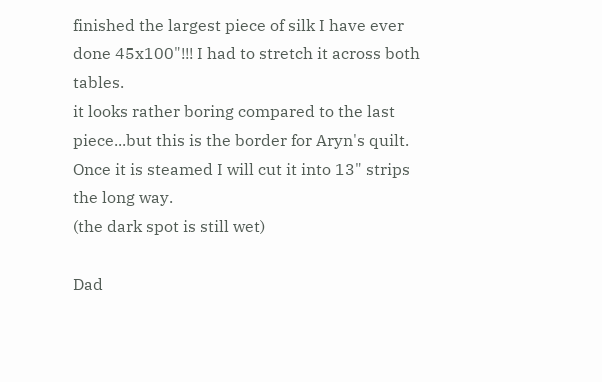finished the largest piece of silk I have ever done 45x100"!!! I had to stretch it across both tables.
it looks rather boring compared to the last piece...but this is the border for Aryn's quilt.
Once it is steamed I will cut it into 13" strips the long way.
(the dark spot is still wet)

Dad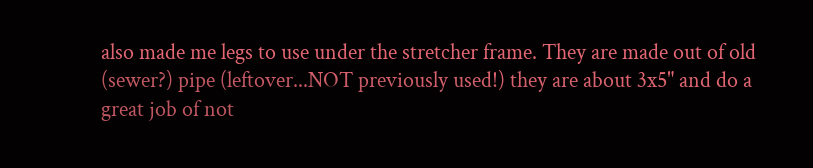also made me legs to use under the stretcher frame. They are made out of old (sewer?) pipe (leftover...NOT previously used!) they are about 3x5" and do a great job of not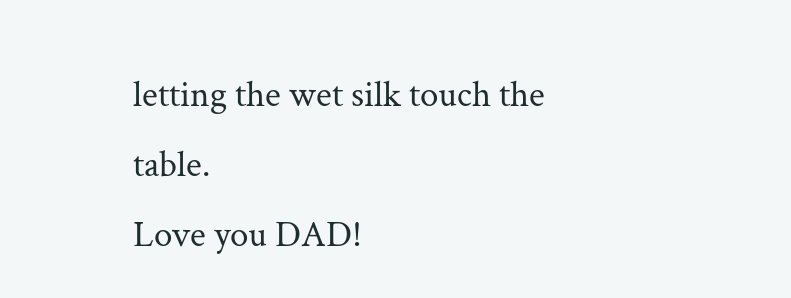letting the wet silk touch the table.
Love you DAD!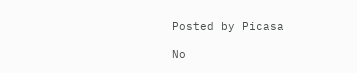Posted by Picasa

No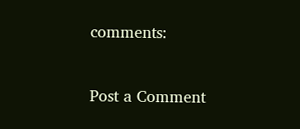comments:

Post a Comment